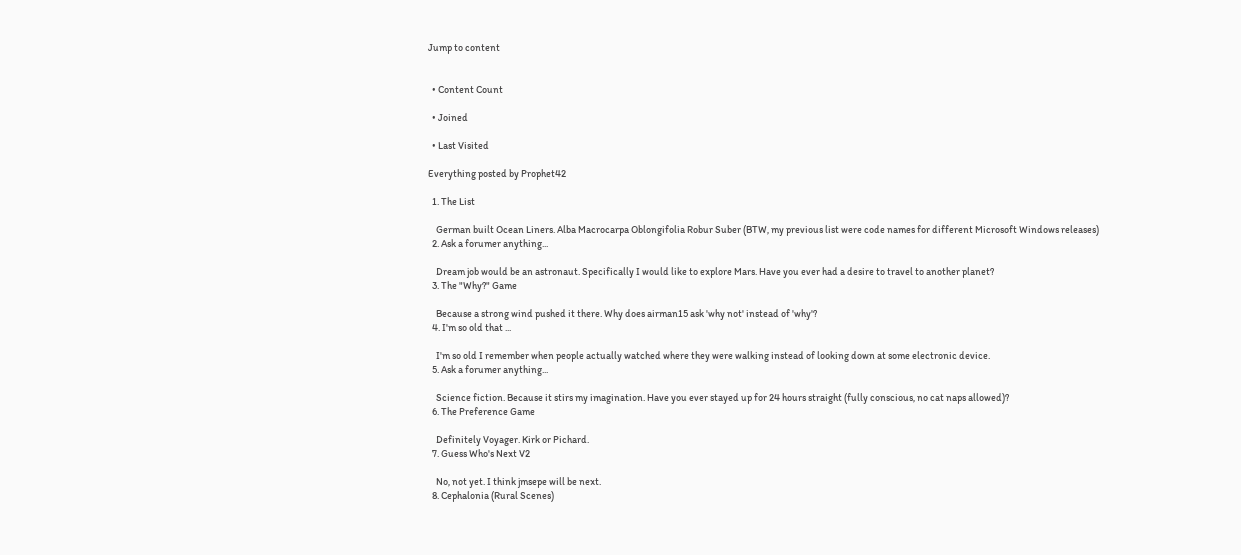Jump to content


  • Content Count

  • Joined

  • Last Visited

Everything posted by Prophet42

  1. The List

    German built Ocean Liners. Alba Macrocarpa Oblongifolia Robur Suber (BTW, my previous list were code names for different Microsoft Windows releases)
  2. Ask a forumer anything...

    Dream job would be an astronaut. Specifically I would like to explore Mars. Have you ever had a desire to travel to another planet?
  3. The "Why?" Game

    Because a strong wind pushed it there. Why does airman15 ask 'why not' instead of 'why'?
  4. I'm so old that ...

    I'm so old I remember when people actually watched where they were walking instead of looking down at some electronic device.
  5. Ask a forumer anything...

    Science fiction. Because it stirs my imagination. Have you ever stayed up for 24 hours straight (fully conscious, no cat naps allowed)?
  6. The Preference Game

    Definitely Voyager. Kirk or Pichard.
  7. Guess Who's Next V2

    No, not yet. I think jmsepe will be next.
  8. Cephalonia (Rural Scenes)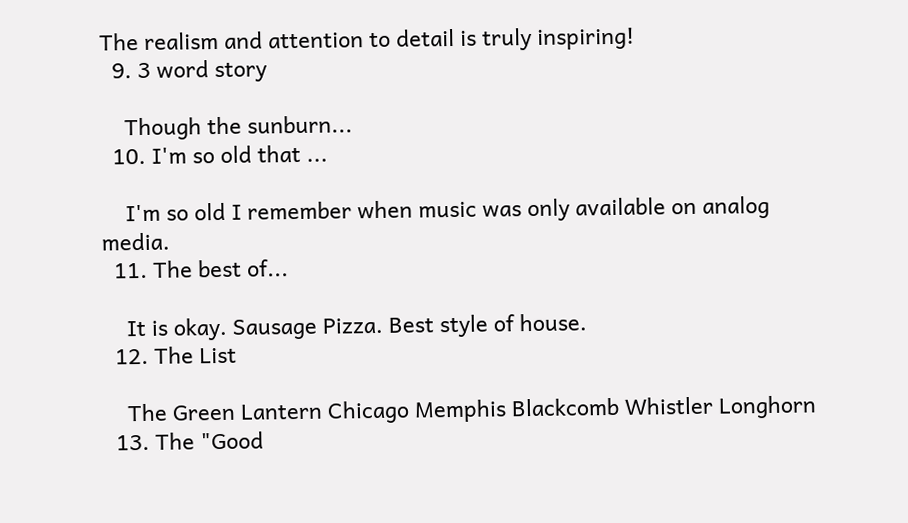The realism and attention to detail is truly inspiring!
  9. 3 word story

    Though the sunburn...
  10. I'm so old that ...

    I'm so old I remember when music was only available on analog media.
  11. The best of...

    It is okay. Sausage Pizza. Best style of house.
  12. The List

    The Green Lantern Chicago Memphis Blackcomb Whistler Longhorn
  13. The "Good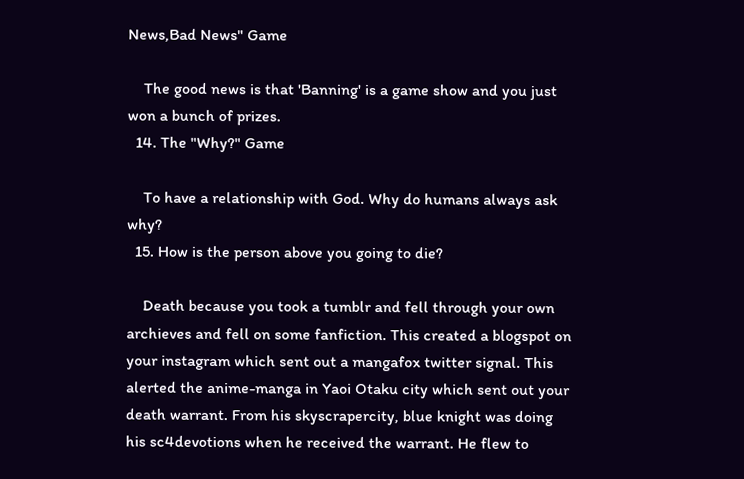News,Bad News" Game

    The good news is that 'Banning' is a game show and you just won a bunch of prizes.
  14. The "Why?" Game

    To have a relationship with God. Why do humans always ask why?
  15. How is the person above you going to die?

    Death because you took a tumblr and fell through your own archieves and fell on some fanfiction. This created a blogspot on your instagram which sent out a mangafox twitter signal. This alerted the anime-manga in Yaoi Otaku city which sent out your death warrant. From his skyscrapercity, blue knight was doing his sc4devotions when he received the warrant. He flew to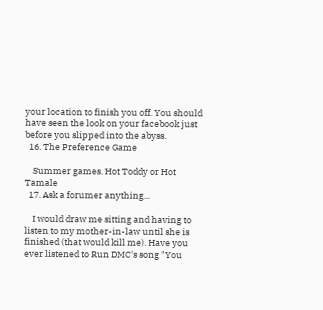your location to finish you off. You should have seen the look on your facebook just before you slipped into the abyss.
  16. The Preference Game

    Summer games. Hot Toddy or Hot Tamale
  17. Ask a forumer anything...

    I would draw me sitting and having to listen to my mother-in-law until she is finished (that would kill me). Have you ever listened to Run DMC's song "You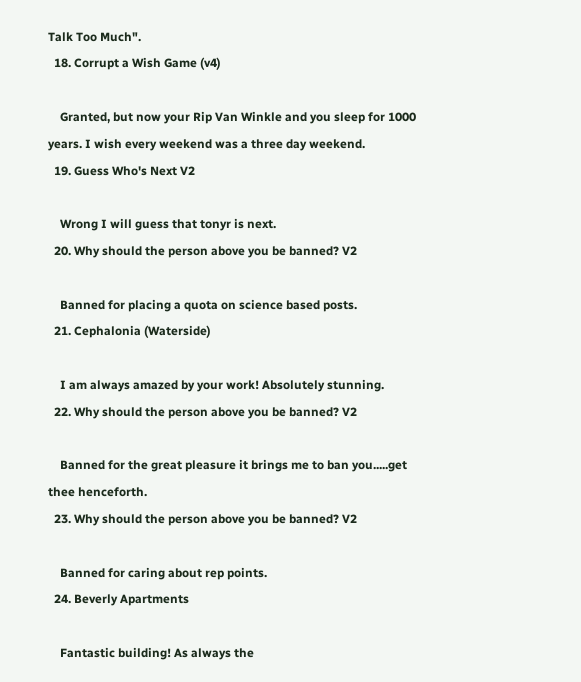Talk Too Much".
  18. Corrupt a Wish Game (v4)

    Granted, but now your Rip Van Winkle and you sleep for 1000 years. I wish every weekend was a three day weekend.
  19. Guess Who's Next V2

    Wrong I will guess that tonyr is next.
  20. Why should the person above you be banned? V2

    Banned for placing a quota on science based posts.
  21. Cephalonia (Waterside)

    I am always amazed by your work! Absolutely stunning.
  22. Why should the person above you be banned? V2

    Banned for the great pleasure it brings me to ban you.....get thee henceforth.
  23. Why should the person above you be banned? V2

    Banned for caring about rep points.
  24. Beverly Apartments

    Fantastic building! As always the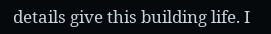details give this building life. I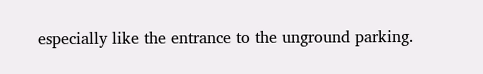especially like the entrance to the unground parking.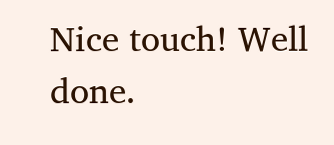Nice touch! Well done.